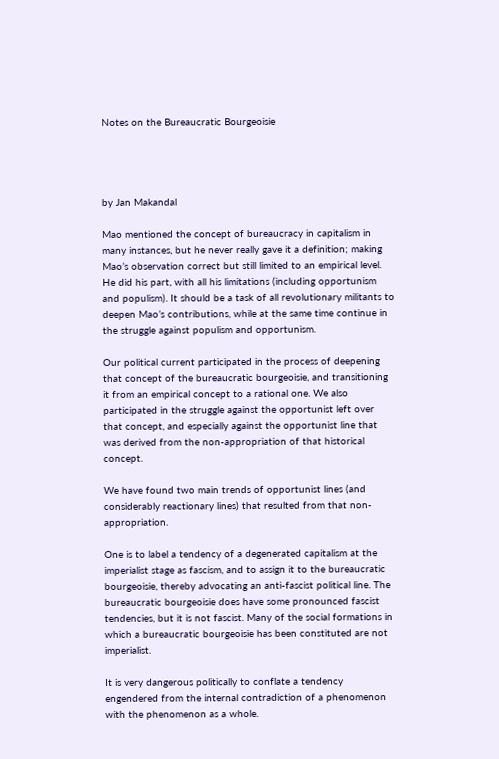Notes on the Bureaucratic Bourgeoisie




by Jan Makandal

Mao mentioned the concept of bureaucracy in capitalism in many instances, but he never really gave it a definition; making Mao’s observation correct but still limited to an empirical level. He did his part, with all his limitations (including opportunism and populism). It should be a task of all revolutionary militants to deepen Mao’s contributions, while at the same time continue in the struggle against populism and opportunism.

Our political current participated in the process of deepening that concept of the bureaucratic bourgeoisie, and transitioning it from an empirical concept to a rational one. We also participated in the struggle against the opportunist left over that concept, and especially against the opportunist line that was derived from the non-appropriation of that historical concept.

We have found two main trends of opportunist lines (and considerably reactionary lines) that resulted from that non-appropriation.

One is to label a tendency of a degenerated capitalism at the imperialist stage as fascism, and to assign it to the bureaucratic bourgeoisie, thereby advocating an anti-fascist political line. The bureaucratic bourgeoisie does have some pronounced fascist tendencies, but it is not fascist. Many of the social formations in which a bureaucratic bourgeoisie has been constituted are not imperialist.

It is very dangerous politically to conflate a tendency engendered from the internal contradiction of a phenomenon with the phenomenon as a whole.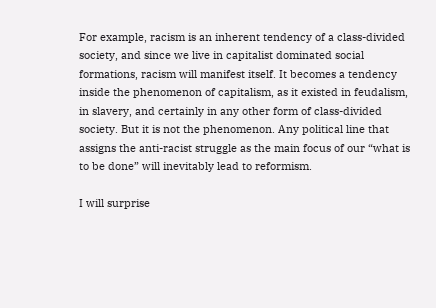For example, racism is an inherent tendency of a class-divided society, and since we live in capitalist dominated social formations, racism will manifest itself. It becomes a tendency inside the phenomenon of capitalism, as it existed in feudalism, in slavery, and certainly in any other form of class-divided society. But it is not the phenomenon. Any political line that assigns the anti-racist struggle as the main focus of our “what is to be done” will inevitably lead to reformism.

I will surprise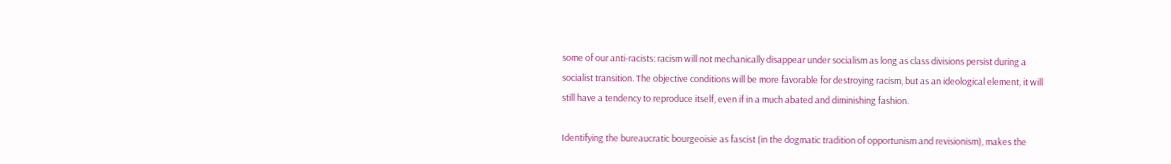some of our anti-racists: racism will not mechanically disappear under socialism as long as class divisions persist during a socialist transition. The objective conditions will be more favorable for destroying racism, but as an ideological element, it will still have a tendency to reproduce itself, even if in a much abated and diminishing fashion.

Identifying the bureaucratic bourgeoisie as fascist (in the dogmatic tradition of opportunism and revisionism), makes the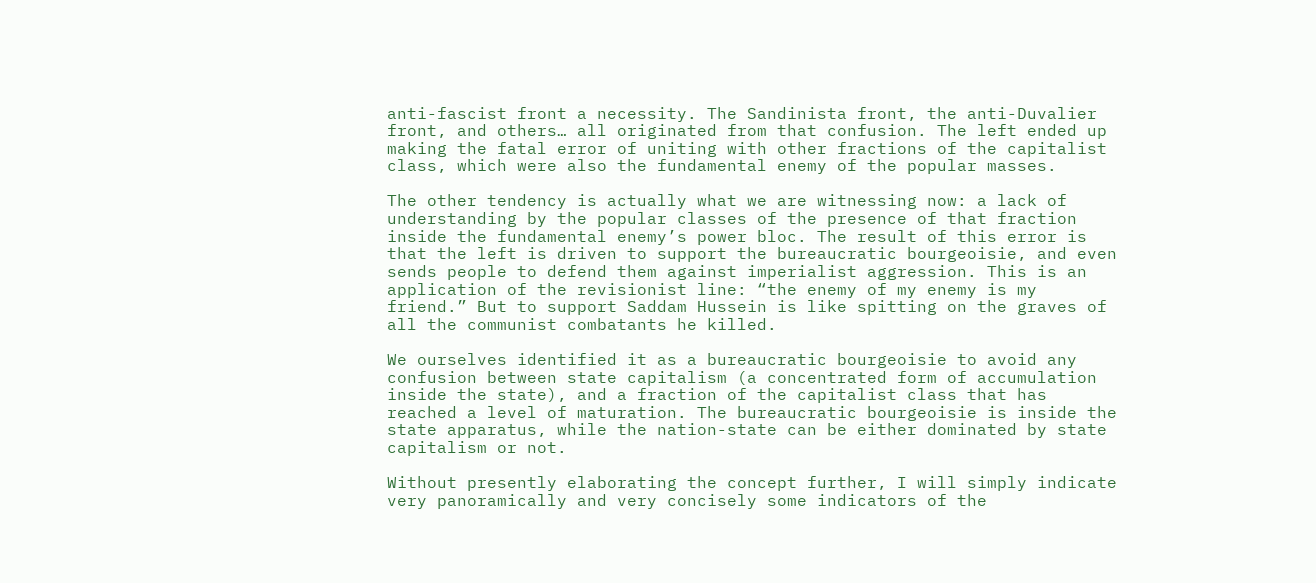anti-fascist front a necessity. The Sandinista front, the anti-Duvalier front, and others… all originated from that confusion. The left ended up making the fatal error of uniting with other fractions of the capitalist class, which were also the fundamental enemy of the popular masses.

The other tendency is actually what we are witnessing now: a lack of understanding by the popular classes of the presence of that fraction inside the fundamental enemy’s power bloc. The result of this error is that the left is driven to support the bureaucratic bourgeoisie, and even sends people to defend them against imperialist aggression. This is an application of the revisionist line: “the enemy of my enemy is my friend.” But to support Saddam Hussein is like spitting on the graves of all the communist combatants he killed.

We ourselves identified it as a bureaucratic bourgeoisie to avoid any confusion between state capitalism (a concentrated form of accumulation inside the state), and a fraction of the capitalist class that has reached a level of maturation. The bureaucratic bourgeoisie is inside the state apparatus, while the nation-state can be either dominated by state capitalism or not.

Without presently elaborating the concept further, I will simply indicate very panoramically and very concisely some indicators of the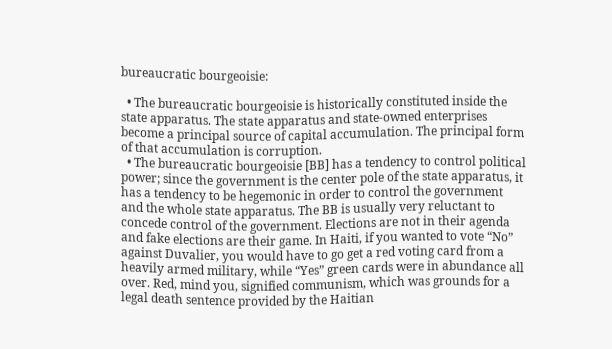bureaucratic bourgeoisie:

  • The bureaucratic bourgeoisie is historically constituted inside the state apparatus. The state apparatus and state-owned enterprises become a principal source of capital accumulation. The principal form of that accumulation is corruption.
  • The bureaucratic bourgeoisie [BB] has a tendency to control political power; since the government is the center pole of the state apparatus, it has a tendency to be hegemonic in order to control the government and the whole state apparatus. The BB is usually very reluctant to concede control of the government. Elections are not in their agenda and fake elections are their game. In Haiti, if you wanted to vote “No” against Duvalier, you would have to go get a red voting card from a heavily armed military, while “Yes” green cards were in abundance all over. Red, mind you, signified communism, which was grounds for a legal death sentence provided by the Haitian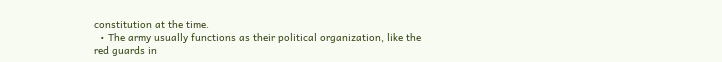constitution at the time.
  • The army usually functions as their political organization, like the red guards in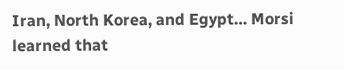Iran, North Korea, and Egypt… Morsi learned that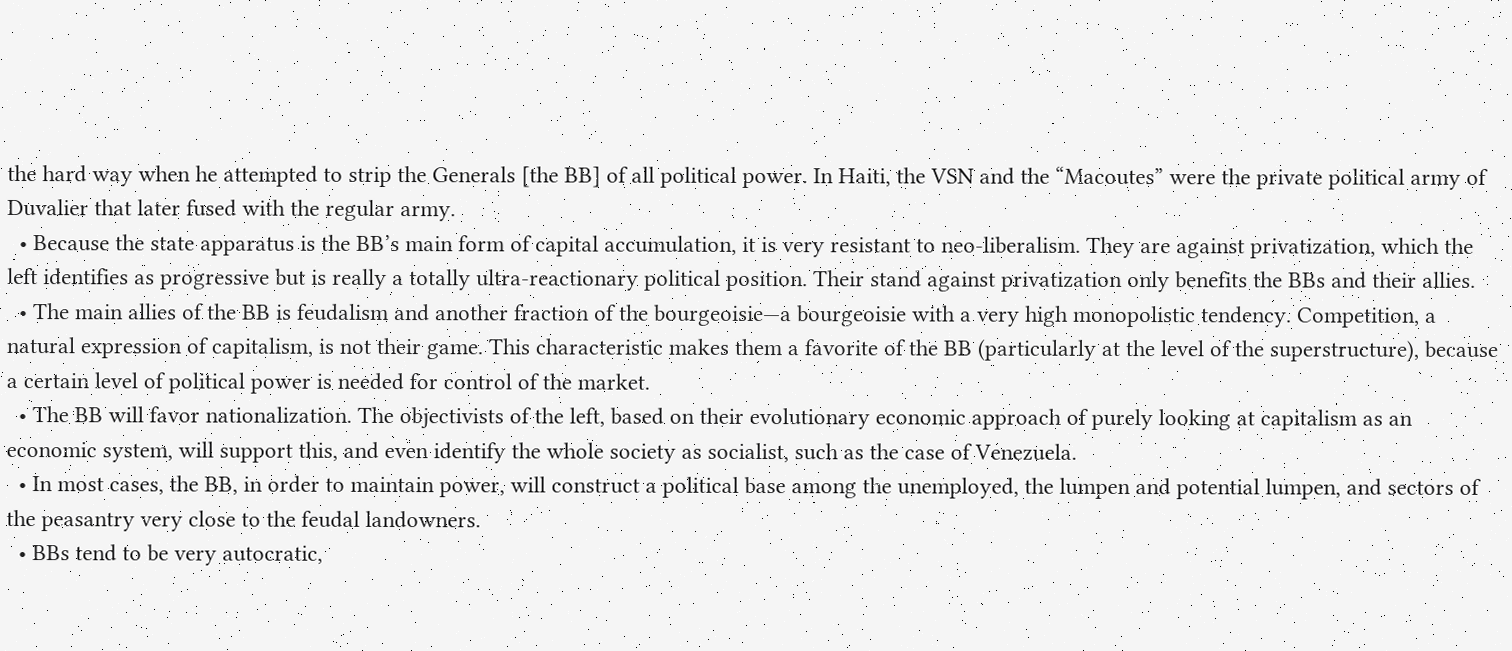the hard way when he attempted to strip the Generals [the BB] of all political power. In Haiti, the VSN and the “Macoutes” were the private political army of Duvalier that later fused with the regular army.
  • Because the state apparatus is the BB’s main form of capital accumulation, it is very resistant to neo-liberalism. They are against privatization, which the left identifies as progressive but is really a totally ultra-reactionary political position. Their stand against privatization only benefits the BBs and their allies.
  • The main allies of the BB is feudalism and another fraction of the bourgeoisie—a bourgeoisie with a very high monopolistic tendency. Competition, a natural expression of capitalism, is not their game. This characteristic makes them a favorite of the BB (particularly at the level of the superstructure), because a certain level of political power is needed for control of the market.
  • The BB will favor nationalization. The objectivists of the left, based on their evolutionary economic approach of purely looking at capitalism as an economic system, will support this, and even identify the whole society as socialist, such as the case of Venezuela.
  • In most cases, the BB, in order to maintain power, will construct a political base among the unemployed, the lumpen and potential lumpen, and sectors of the peasantry very close to the feudal landowners.
  • BBs tend to be very autocratic,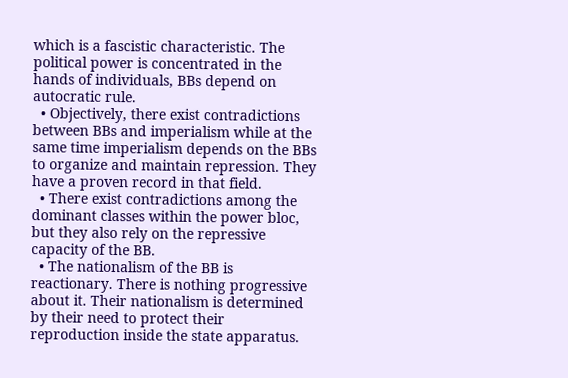which is a fascistic characteristic. The political power is concentrated in the hands of individuals, BBs depend on autocratic rule.
  • Objectively, there exist contradictions between BBs and imperialism while at the same time imperialism depends on the BBs to organize and maintain repression. They have a proven record in that field.
  • There exist contradictions among the dominant classes within the power bloc, but they also rely on the repressive capacity of the BB.
  • The nationalism of the BB is reactionary. There is nothing progressive about it. Their nationalism is determined by their need to protect their reproduction inside the state apparatus.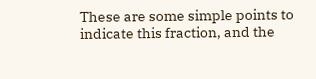These are some simple points to indicate this fraction, and the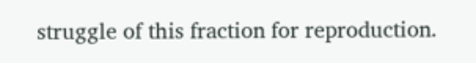struggle of this fraction for reproduction.